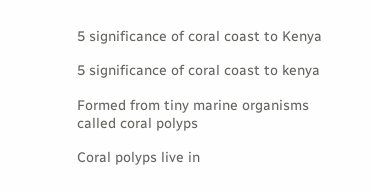5 significance of coral coast to Kenya

5 significance of coral coast to kenya

Formed from tiny marine organisms called coral polyps

Coral polyps live in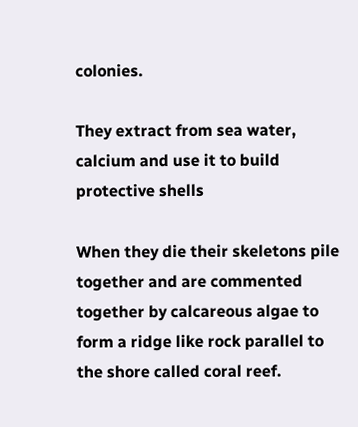colonies.

They extract from sea water, calcium and use it to build protective shells

When they die their skeletons pile together and are commented together by calcareous algae to form a ridge like rock parallel to the shore called coral reef.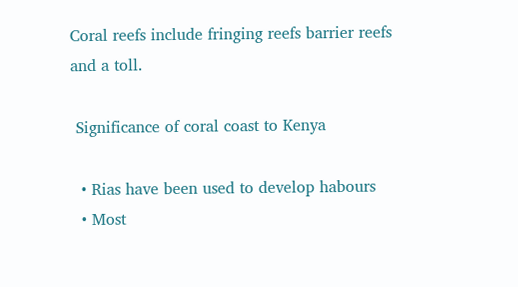Coral reefs include fringing reefs barrier reefs and a toll.

 Significance of coral coast to Kenya

  • Rias have been used to develop habours
  • Most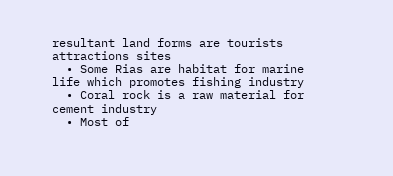resultant land forms are tourists attractions sites
  • Some Rias are habitat for marine life which promotes fishing industry
  • Coral rock is a raw material for cement industry
  • Most of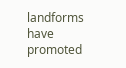landforms have promoted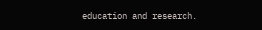education and research.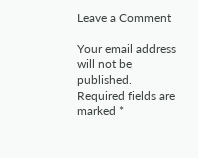Leave a Comment

Your email address will not be published. Required fields are marked *